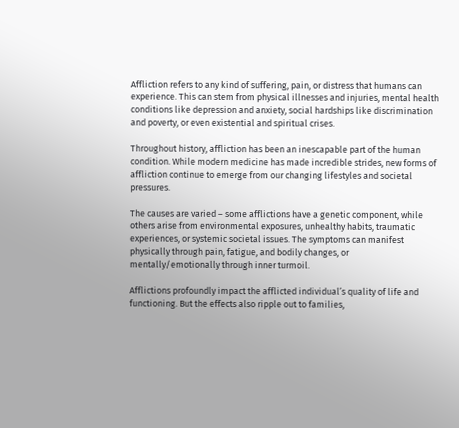Affliction refers to any kind of suffering, pain, or distress that humans can experience. This can stem from physical illnesses and injuries, mental health conditions like depression and anxiety, social hardships like discrimination and poverty, or even existential and spiritual crises.

Throughout history, affliction has been an inescapable part of the human condition. While modern medicine has made incredible strides, new forms of affliction continue to emerge from our changing lifestyles and societal pressures.

The causes are varied – some afflictions have a genetic component, while others arise from environmental exposures, unhealthy habits, traumatic experiences, or systemic societal issues. The symptoms can manifest physically through pain, fatigue, and bodily changes, or mentally/emotionally through inner turmoil.

Afflictions profoundly impact the afflicted individual’s quality of life and functioning. But the effects also ripple out to families,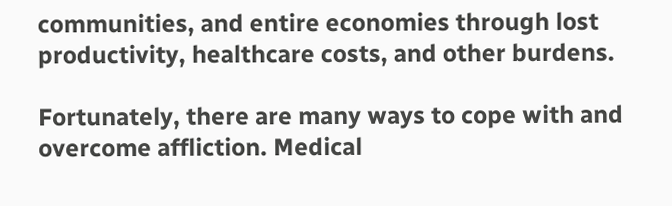communities, and entire economies through lost productivity, healthcare costs, and other burdens.

Fortunately, there are many ways to cope with and overcome affliction. Medical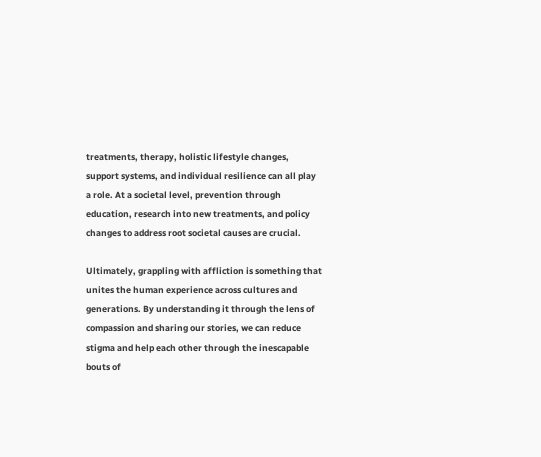treatments, therapy, holistic lifestyle changes, support systems, and individual resilience can all play a role. At a societal level, prevention through education, research into new treatments, and policy changes to address root societal causes are crucial.

Ultimately, grappling with affliction is something that unites the human experience across cultures and generations. By understanding it through the lens of compassion and sharing our stories, we can reduce stigma and help each other through the inescapable bouts of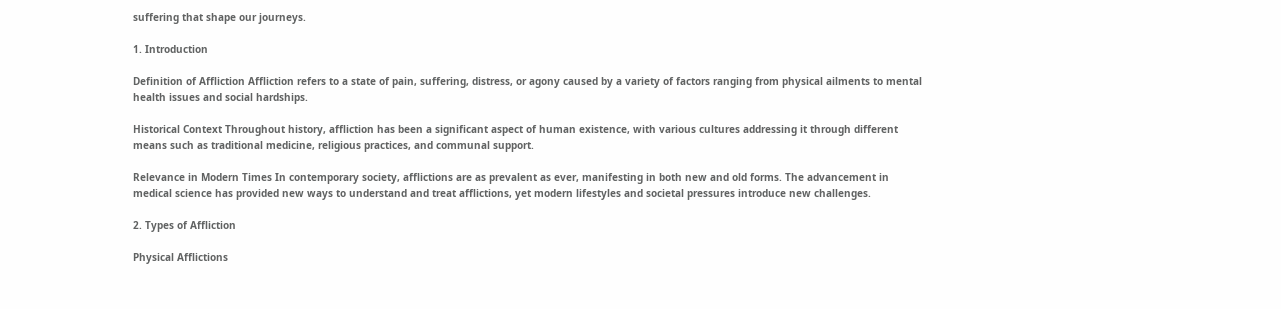suffering that shape our journeys.

1. Introduction

Definition of Affliction Affliction refers to a state of pain, suffering, distress, or agony caused by a variety of factors ranging from physical ailments to mental health issues and social hardships.

Historical Context Throughout history, affliction has been a significant aspect of human existence, with various cultures addressing it through different means such as traditional medicine, religious practices, and communal support.

Relevance in Modern Times In contemporary society, afflictions are as prevalent as ever, manifesting in both new and old forms. The advancement in medical science has provided new ways to understand and treat afflictions, yet modern lifestyles and societal pressures introduce new challenges.

2. Types of Affliction

Physical Afflictions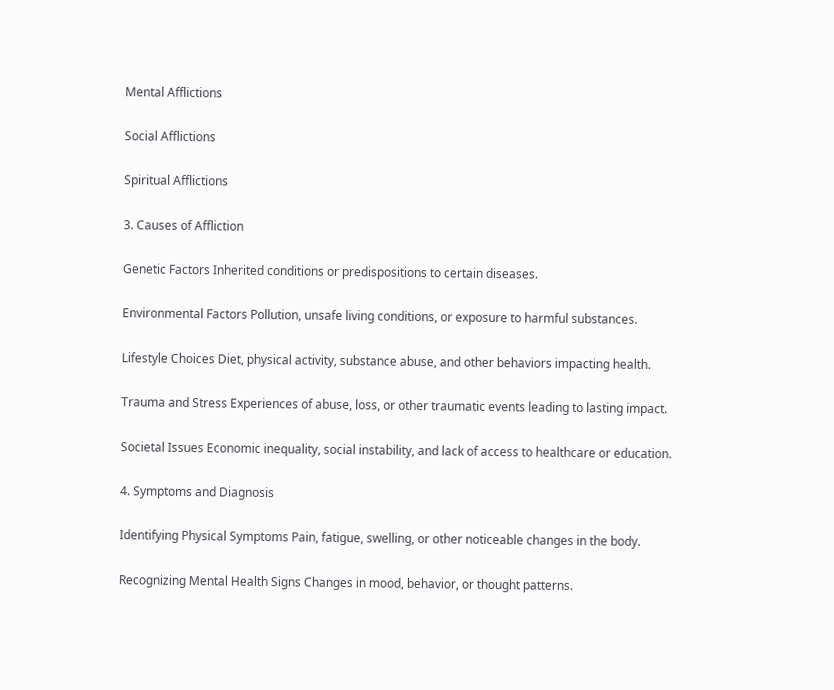Mental Afflictions

Social Afflictions

Spiritual Afflictions

3. Causes of Affliction

Genetic Factors Inherited conditions or predispositions to certain diseases.

Environmental Factors Pollution, unsafe living conditions, or exposure to harmful substances.

Lifestyle Choices Diet, physical activity, substance abuse, and other behaviors impacting health.

Trauma and Stress Experiences of abuse, loss, or other traumatic events leading to lasting impact.

Societal Issues Economic inequality, social instability, and lack of access to healthcare or education.

4. Symptoms and Diagnosis

Identifying Physical Symptoms Pain, fatigue, swelling, or other noticeable changes in the body.

Recognizing Mental Health Signs Changes in mood, behavior, or thought patterns.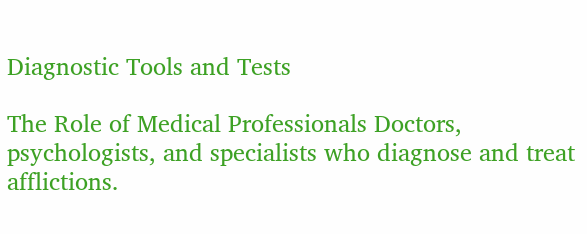Diagnostic Tools and Tests

The Role of Medical Professionals Doctors, psychologists, and specialists who diagnose and treat afflictions.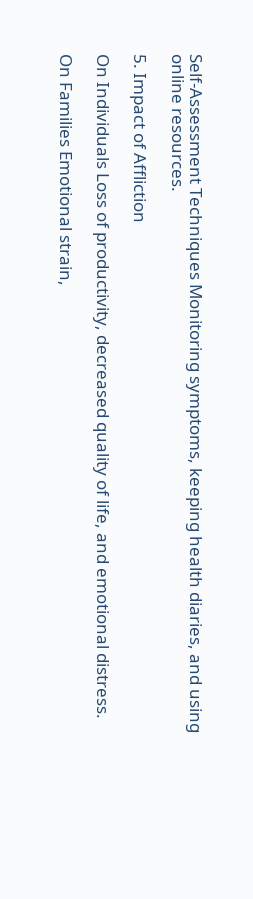Self-Assessment Techniques Monitoring symptoms, keeping health diaries, and using online resources.

5. Impact of Affliction

On Individuals Loss of productivity, decreased quality of life, and emotional distress.

On Families Emotional strain,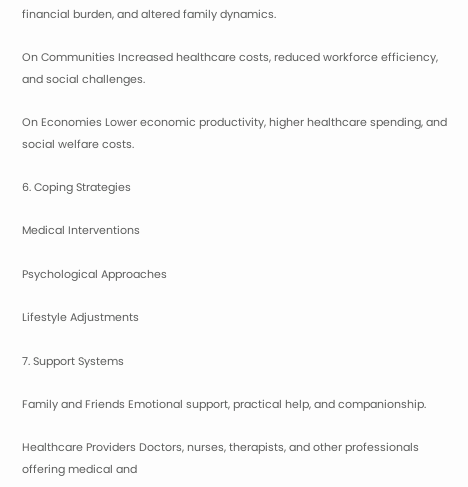financial burden, and altered family dynamics.

On Communities Increased healthcare costs, reduced workforce efficiency, and social challenges.

On Economies Lower economic productivity, higher healthcare spending, and social welfare costs.

6. Coping Strategies

Medical Interventions

Psychological Approaches

Lifestyle Adjustments

7. Support Systems

Family and Friends Emotional support, practical help, and companionship.

Healthcare Providers Doctors, nurses, therapists, and other professionals offering medical and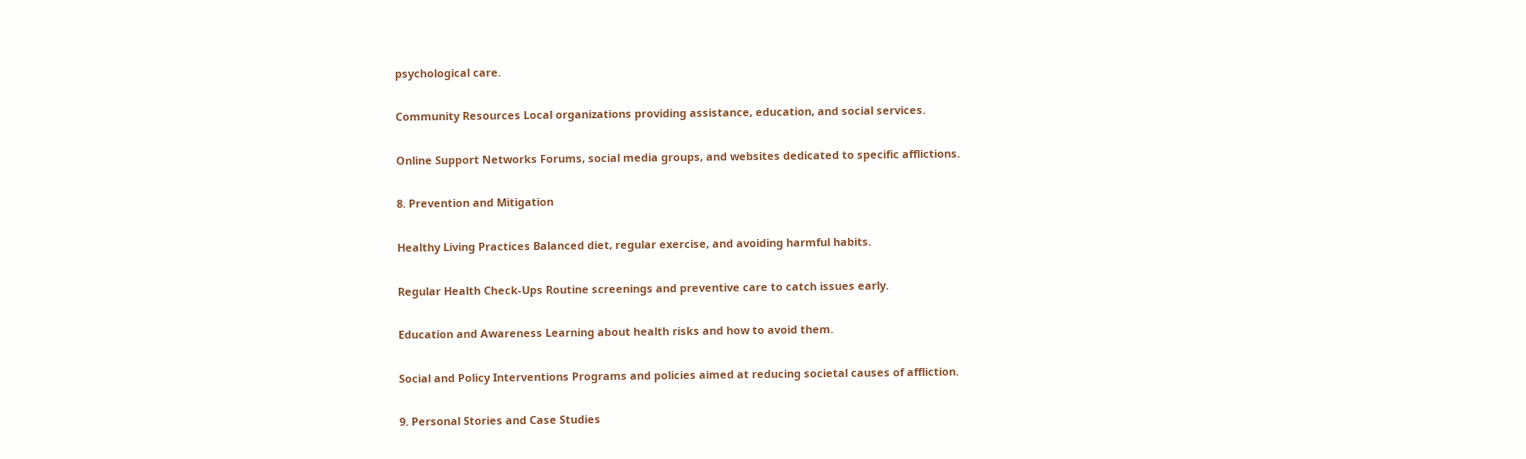psychological care.

Community Resources Local organizations providing assistance, education, and social services.

Online Support Networks Forums, social media groups, and websites dedicated to specific afflictions.

8. Prevention and Mitigation

Healthy Living Practices Balanced diet, regular exercise, and avoiding harmful habits.

Regular Health Check-Ups Routine screenings and preventive care to catch issues early.

Education and Awareness Learning about health risks and how to avoid them.

Social and Policy Interventions Programs and policies aimed at reducing societal causes of affliction.

9. Personal Stories and Case Studies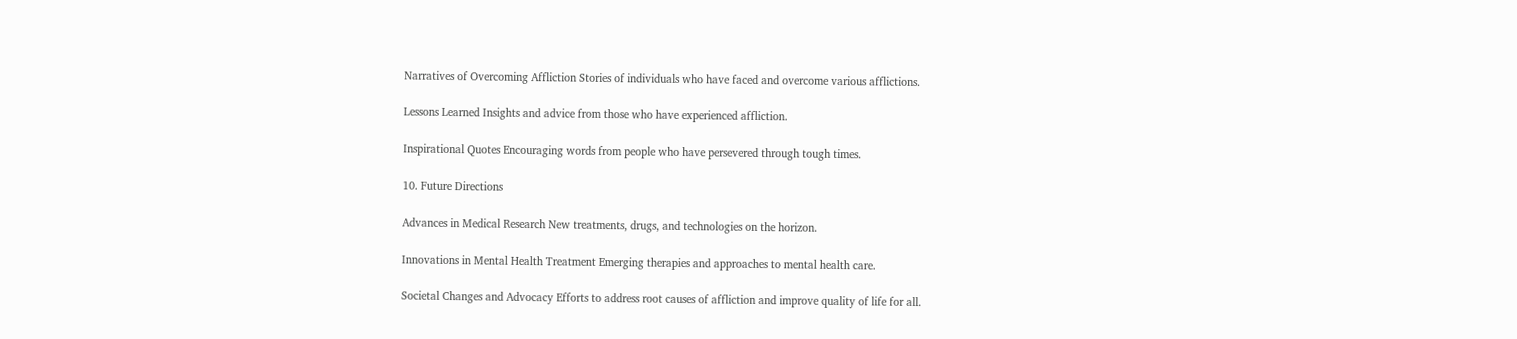Narratives of Overcoming Affliction Stories of individuals who have faced and overcome various afflictions.

Lessons Learned Insights and advice from those who have experienced affliction.

Inspirational Quotes Encouraging words from people who have persevered through tough times.

10. Future Directions

Advances in Medical Research New treatments, drugs, and technologies on the horizon.

Innovations in Mental Health Treatment Emerging therapies and approaches to mental health care.

Societal Changes and Advocacy Efforts to address root causes of affliction and improve quality of life for all.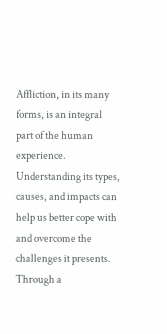Affliction, in its many forms, is an integral part of the human experience. Understanding its types, causes, and impacts can help us better cope with and overcome the challenges it presents. Through a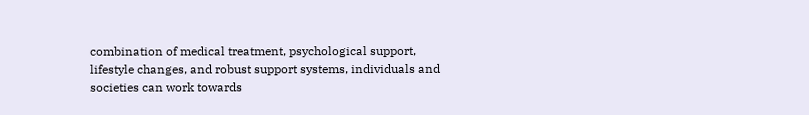combination of medical treatment, psychological support, lifestyle changes, and robust support systems, individuals and societies can work towards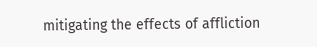mitigating the effects of affliction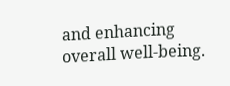and enhancing overall well-being.